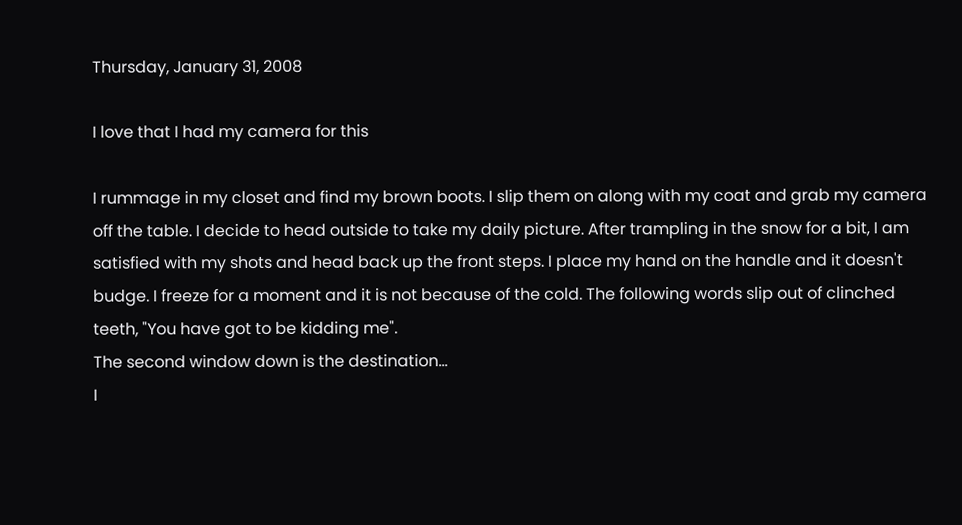Thursday, January 31, 2008

I love that I had my camera for this

I rummage in my closet and find my brown boots. I slip them on along with my coat and grab my camera off the table. I decide to head outside to take my daily picture. After trampling in the snow for a bit, I am satisfied with my shots and head back up the front steps. I place my hand on the handle and it doesn't budge. I freeze for a moment and it is not because of the cold. The following words slip out of clinched teeth, "You have got to be kidding me".
The second window down is the destination...
I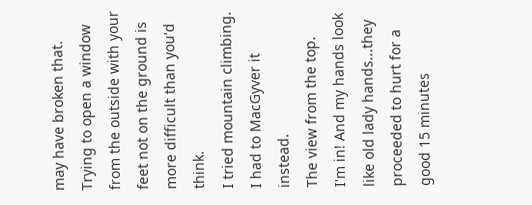may have broken that.
Trying to open a window from the outside with your feet not on the ground is more difficult than you'd think.
I tried mountain climbing.
I had to MacGyver it instead.
The view from the top.
I'm in! And my hands look like old lady hands...they proceeded to hurt for a good 15 minutes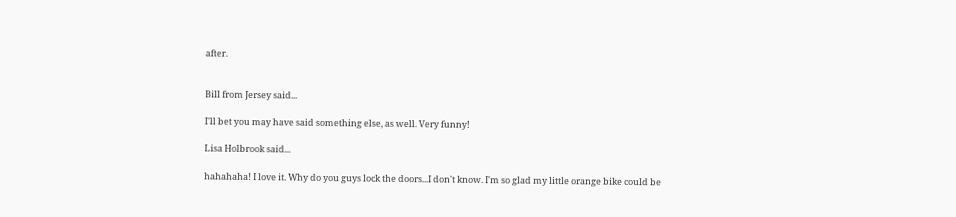after.


Bill from Jersey said...

I'll bet you may have said something else, as well. Very funny!

Lisa Holbrook said...

hahahaha! I love it. Why do you guys lock the doors...I don't know. I'm so glad my little orange bike could be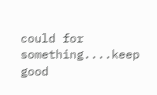could for something....keep good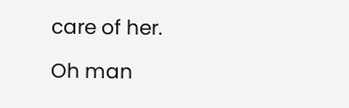care of her.

Oh man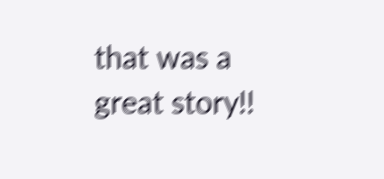that was a great story!!